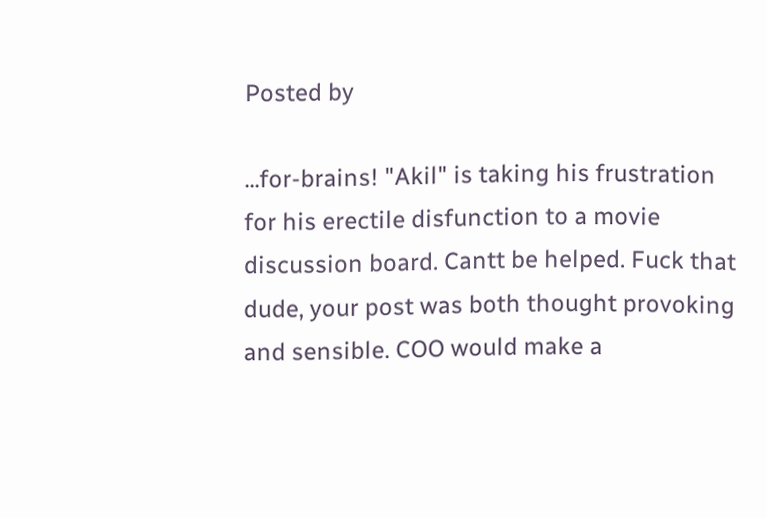Posted by

...for-brains! "Akil" is taking his frustration for his erectile disfunction to a movie discussion board. Cantt be helped. Fuck that dude, your post was both thought provoking and sensible. COO would make a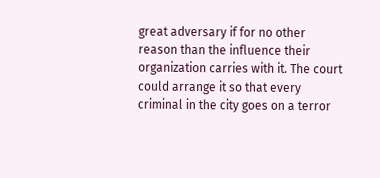great adversary if for no other reason than the influence their organization carries with it. The court could arrange it so that every criminal in the city goes on a terror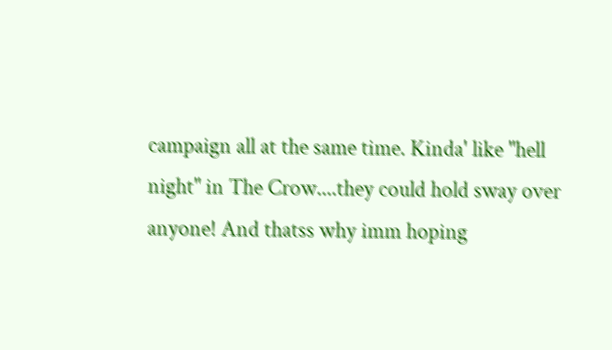campaign all at the same time. Kinda' like "hell night" in The Crow....they could hold sway over anyone! And thatss why imm hoping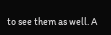to see them as well. A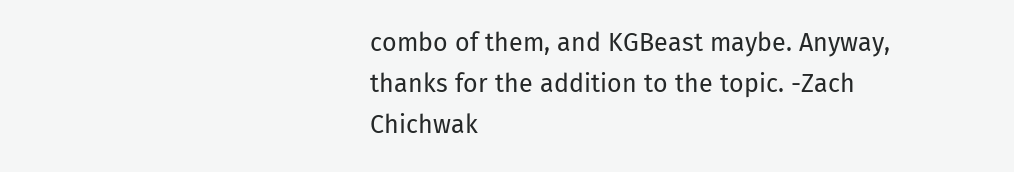combo of them, and KGBeast maybe. Anyway, thanks for the addition to the topic. -Zach Chichwak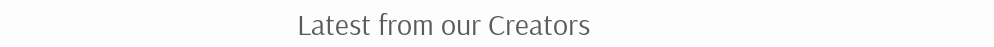Latest from our Creators